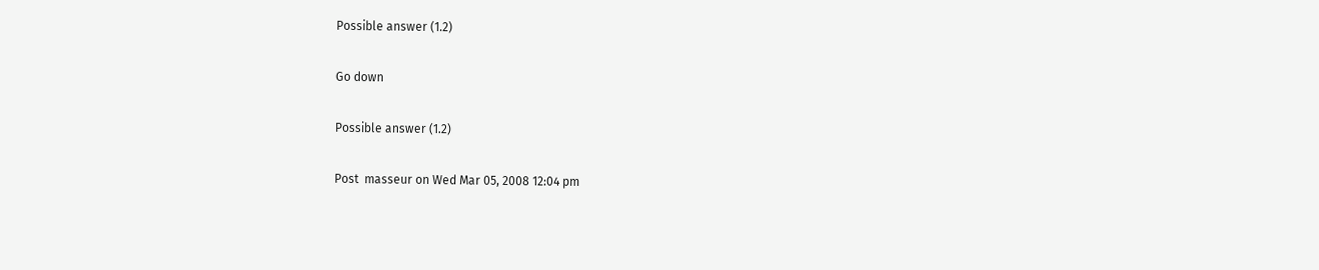Possible answer (1.2)

Go down

Possible answer (1.2)

Post  masseur on Wed Mar 05, 2008 12:04 pm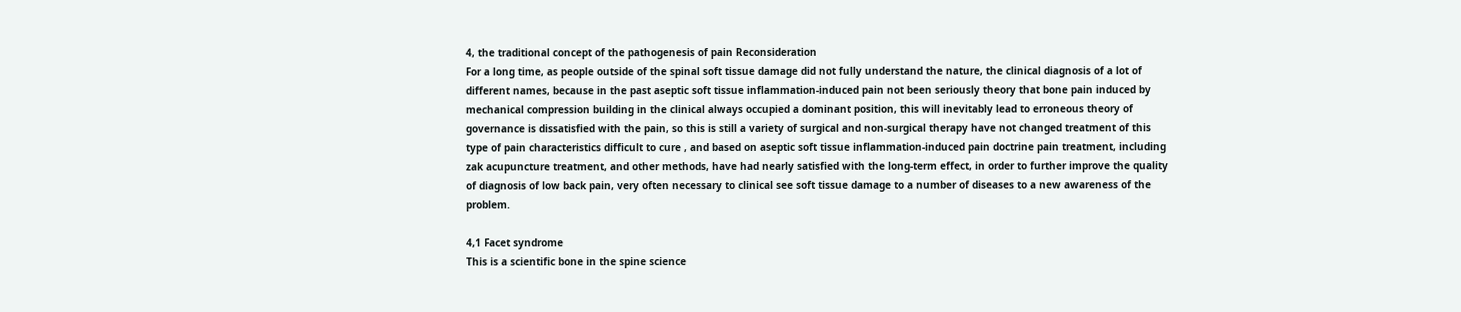4, the traditional concept of the pathogenesis of pain Reconsideration
For a long time, as people outside of the spinal soft tissue damage did not fully understand the nature, the clinical diagnosis of a lot of different names, because in the past aseptic soft tissue inflammation-induced pain not been seriously theory that bone pain induced by mechanical compression building in the clinical always occupied a dominant position, this will inevitably lead to erroneous theory of governance is dissatisfied with the pain, so this is still a variety of surgical and non-surgical therapy have not changed treatment of this type of pain characteristics difficult to cure , and based on aseptic soft tissue inflammation-induced pain doctrine pain treatment, including zak acupuncture treatment, and other methods, have had nearly satisfied with the long-term effect, in order to further improve the quality of diagnosis of low back pain, very often necessary to clinical see soft tissue damage to a number of diseases to a new awareness of the problem.

4,1 Facet syndrome
This is a scientific bone in the spine science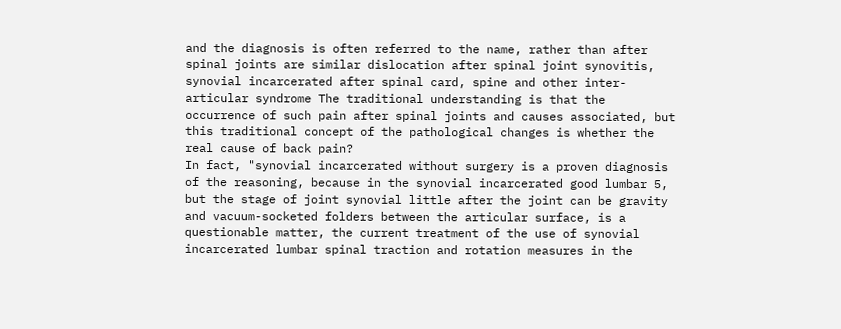and the diagnosis is often referred to the name, rather than after spinal joints are similar dislocation after spinal joint synovitis, synovial incarcerated after spinal card, spine and other inter-articular syndrome The traditional understanding is that the occurrence of such pain after spinal joints and causes associated, but this traditional concept of the pathological changes is whether the real cause of back pain?
In fact, "synovial incarcerated without surgery is a proven diagnosis of the reasoning, because in the synovial incarcerated good lumbar 5, but the stage of joint synovial little after the joint can be gravity and vacuum-socketed folders between the articular surface, is a questionable matter, the current treatment of the use of synovial incarcerated lumbar spinal traction and rotation measures in the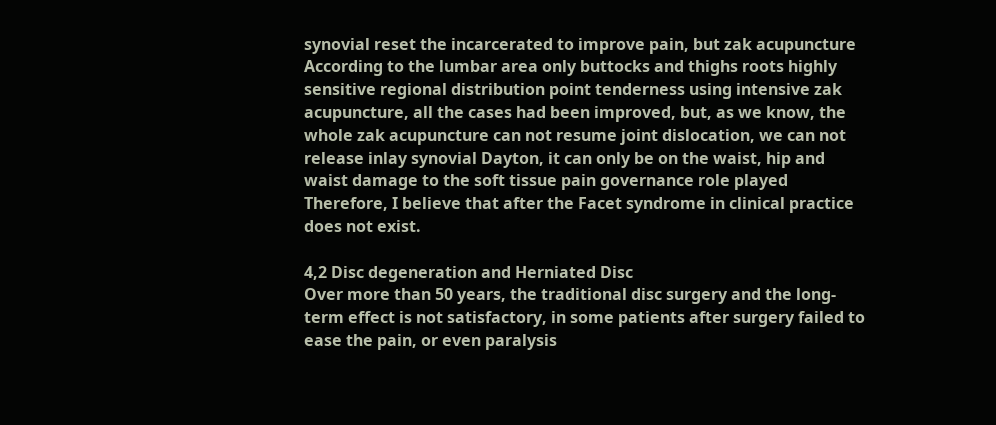synovial reset the incarcerated to improve pain, but zak acupuncture According to the lumbar area only buttocks and thighs roots highly sensitive regional distribution point tenderness using intensive zak acupuncture, all the cases had been improved, but, as we know, the whole zak acupuncture can not resume joint dislocation, we can not release inlay synovial Dayton, it can only be on the waist, hip and waist damage to the soft tissue pain governance role played Therefore, I believe that after the Facet syndrome in clinical practice does not exist.

4,2 Disc degeneration and Herniated Disc
Over more than 50 years, the traditional disc surgery and the long-term effect is not satisfactory, in some patients after surgery failed to ease the pain, or even paralysis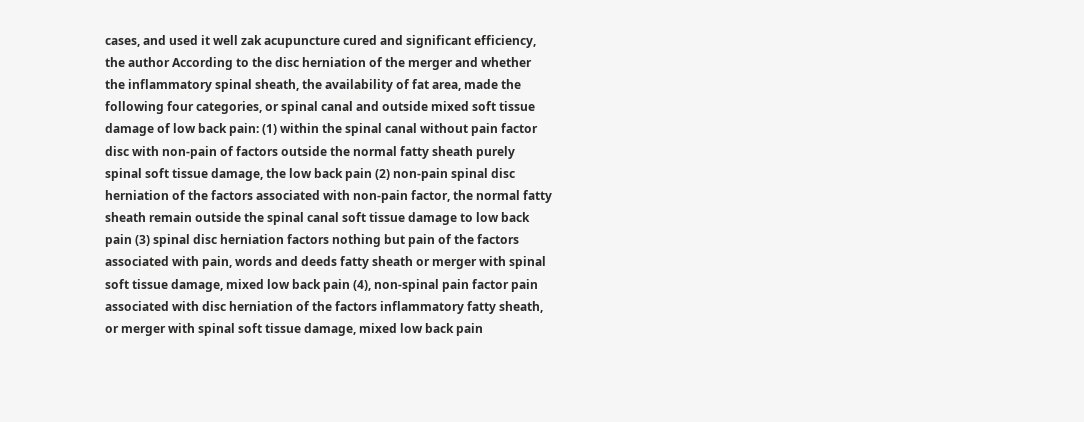cases, and used it well zak acupuncture cured and significant efficiency, the author According to the disc herniation of the merger and whether the inflammatory spinal sheath, the availability of fat area, made the following four categories, or spinal canal and outside mixed soft tissue damage of low back pain: (1) within the spinal canal without pain factor disc with non-pain of factors outside the normal fatty sheath purely spinal soft tissue damage, the low back pain (2) non-pain spinal disc herniation of the factors associated with non-pain factor, the normal fatty sheath remain outside the spinal canal soft tissue damage to low back pain (3) spinal disc herniation factors nothing but pain of the factors associated with pain, words and deeds fatty sheath or merger with spinal soft tissue damage, mixed low back pain (4), non-spinal pain factor pain associated with disc herniation of the factors inflammatory fatty sheath, or merger with spinal soft tissue damage, mixed low back pain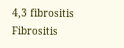4,3 fibrositis
Fibrositis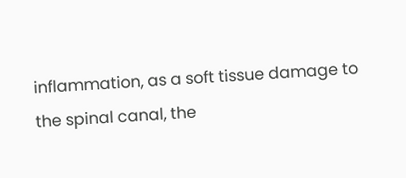inflammation, as a soft tissue damage to the spinal canal, the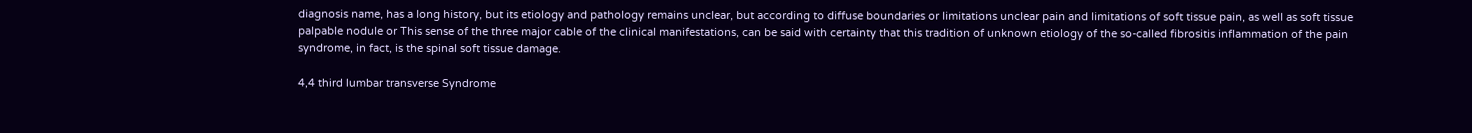diagnosis name, has a long history, but its etiology and pathology remains unclear, but according to diffuse boundaries or limitations unclear pain and limitations of soft tissue pain, as well as soft tissue palpable nodule or This sense of the three major cable of the clinical manifestations, can be said with certainty that this tradition of unknown etiology of the so-called fibrositis inflammation of the pain syndrome, in fact, is the spinal soft tissue damage.

4,4 third lumbar transverse Syndrome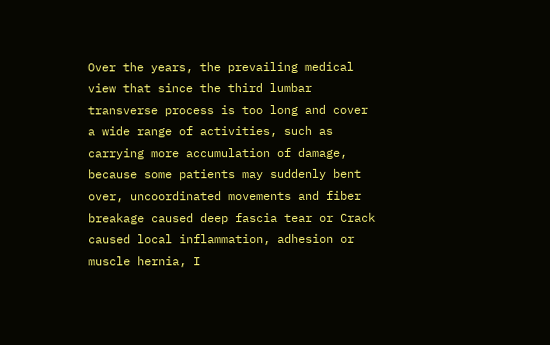Over the years, the prevailing medical view that since the third lumbar transverse process is too long and cover a wide range of activities, such as carrying more accumulation of damage, because some patients may suddenly bent over, uncoordinated movements and fiber breakage caused deep fascia tear or Crack caused local inflammation, adhesion or muscle hernia, I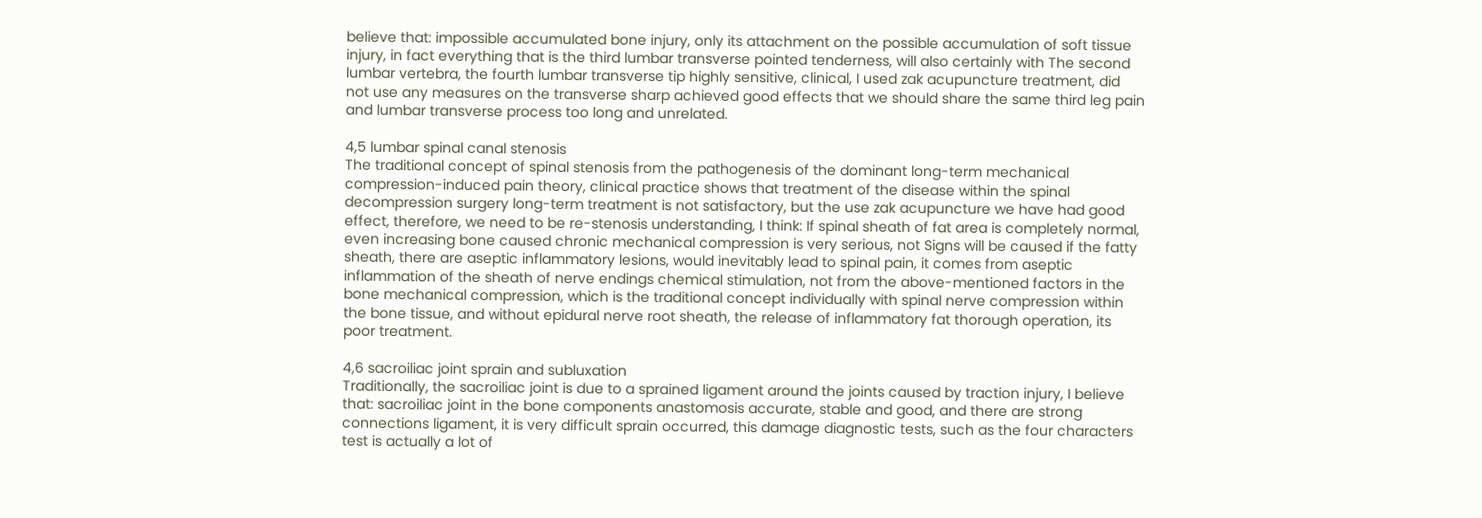believe that: impossible accumulated bone injury, only its attachment on the possible accumulation of soft tissue injury, in fact everything that is the third lumbar transverse pointed tenderness, will also certainly with The second lumbar vertebra, the fourth lumbar transverse tip highly sensitive, clinical, I used zak acupuncture treatment, did not use any measures on the transverse sharp achieved good effects that we should share the same third leg pain and lumbar transverse process too long and unrelated.

4,5 lumbar spinal canal stenosis
The traditional concept of spinal stenosis from the pathogenesis of the dominant long-term mechanical compression-induced pain theory, clinical practice shows that treatment of the disease within the spinal decompression surgery long-term treatment is not satisfactory, but the use zak acupuncture we have had good effect, therefore, we need to be re-stenosis understanding, I think: If spinal sheath of fat area is completely normal, even increasing bone caused chronic mechanical compression is very serious, not Signs will be caused if the fatty sheath, there are aseptic inflammatory lesions, would inevitably lead to spinal pain, it comes from aseptic inflammation of the sheath of nerve endings chemical stimulation, not from the above-mentioned factors in the bone mechanical compression, which is the traditional concept individually with spinal nerve compression within the bone tissue, and without epidural nerve root sheath, the release of inflammatory fat thorough operation, its poor treatment.

4,6 sacroiliac joint sprain and subluxation
Traditionally, the sacroiliac joint is due to a sprained ligament around the joints caused by traction injury, I believe that: sacroiliac joint in the bone components anastomosis accurate, stable and good, and there are strong connections ligament, it is very difficult sprain occurred, this damage diagnostic tests, such as the four characters test is actually a lot of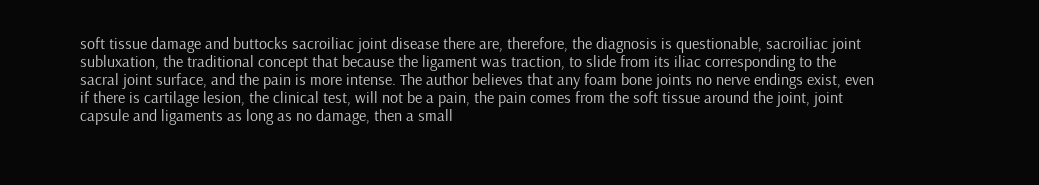soft tissue damage and buttocks sacroiliac joint disease there are, therefore, the diagnosis is questionable, sacroiliac joint subluxation, the traditional concept that because the ligament was traction, to slide from its iliac corresponding to the sacral joint surface, and the pain is more intense. The author believes that any foam bone joints no nerve endings exist, even if there is cartilage lesion, the clinical test, will not be a pain, the pain comes from the soft tissue around the joint, joint capsule and ligaments as long as no damage, then a small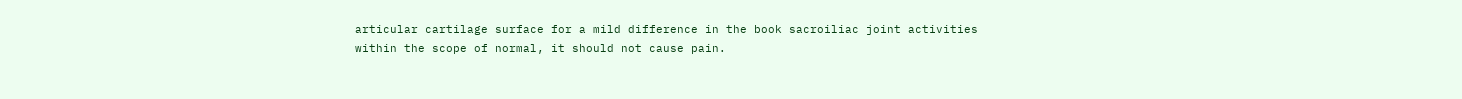articular cartilage surface for a mild difference in the book sacroiliac joint activities within the scope of normal, it should not cause pain.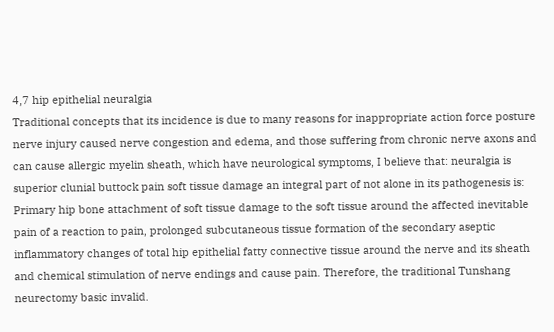4,7 hip epithelial neuralgia
Traditional concepts that its incidence is due to many reasons for inappropriate action force posture nerve injury caused nerve congestion and edema, and those suffering from chronic nerve axons and can cause allergic myelin sheath, which have neurological symptoms, I believe that: neuralgia is superior clunial buttock pain soft tissue damage an integral part of not alone in its pathogenesis is: Primary hip bone attachment of soft tissue damage to the soft tissue around the affected inevitable pain of a reaction to pain, prolonged subcutaneous tissue formation of the secondary aseptic inflammatory changes of total hip epithelial fatty connective tissue around the nerve and its sheath and chemical stimulation of nerve endings and cause pain. Therefore, the traditional Tunshang neurectomy basic invalid.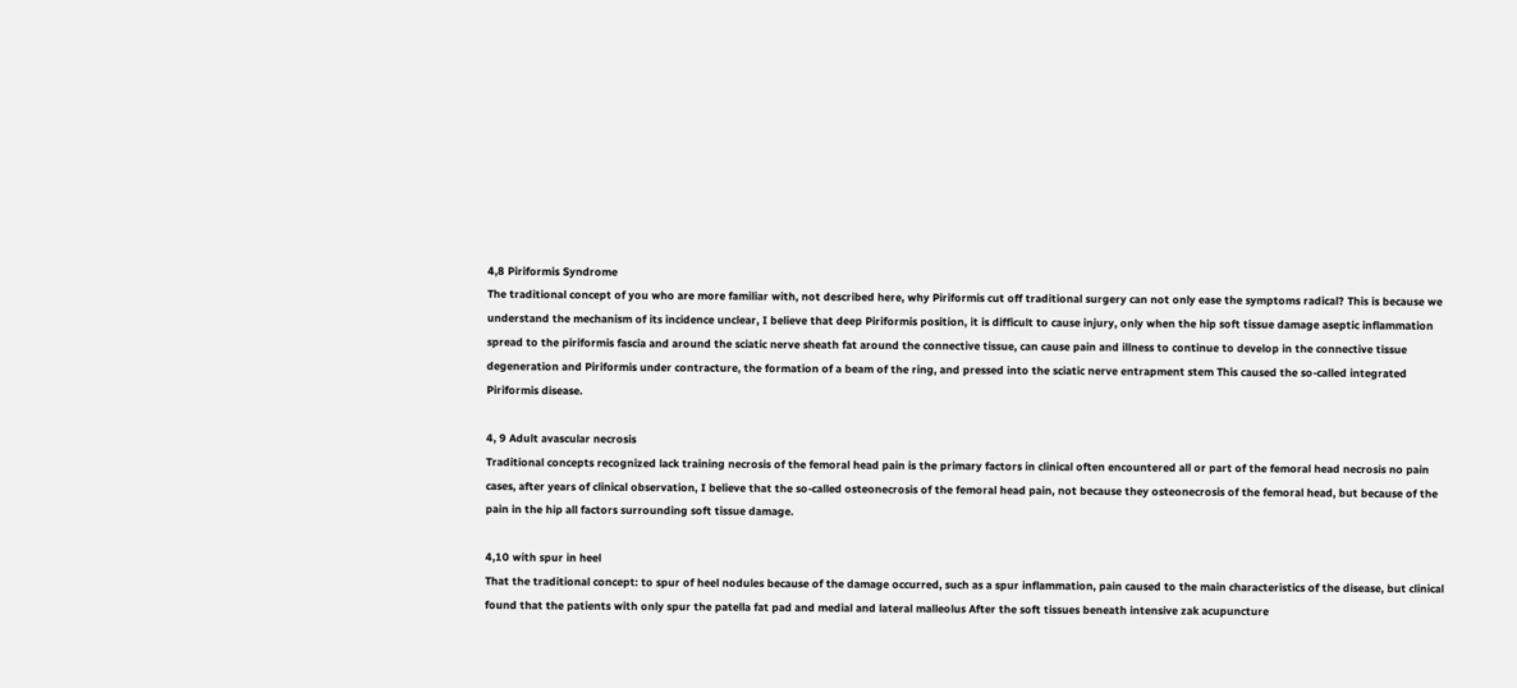4,8 Piriformis Syndrome
The traditional concept of you who are more familiar with, not described here, why Piriformis cut off traditional surgery can not only ease the symptoms radical? This is because we understand the mechanism of its incidence unclear, I believe that deep Piriformis position, it is difficult to cause injury, only when the hip soft tissue damage aseptic inflammation spread to the piriformis fascia and around the sciatic nerve sheath fat around the connective tissue, can cause pain and illness to continue to develop in the connective tissue degeneration and Piriformis under contracture, the formation of a beam of the ring, and pressed into the sciatic nerve entrapment stem This caused the so-called integrated Piriformis disease.

4, 9 Adult avascular necrosis
Traditional concepts recognized lack training necrosis of the femoral head pain is the primary factors in clinical often encountered all or part of the femoral head necrosis no pain cases, after years of clinical observation, I believe that the so-called osteonecrosis of the femoral head pain, not because they osteonecrosis of the femoral head, but because of the pain in the hip all factors surrounding soft tissue damage.

4,10 with spur in heel
That the traditional concept: to spur of heel nodules because of the damage occurred, such as a spur inflammation, pain caused to the main characteristics of the disease, but clinical found that the patients with only spur the patella fat pad and medial and lateral malleolus After the soft tissues beneath intensive zak acupuncture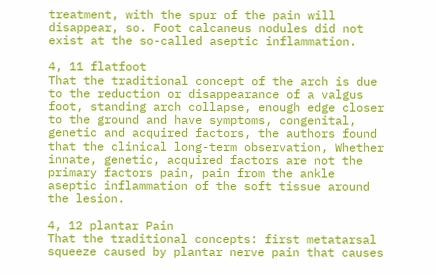treatment, with the spur of the pain will disappear, so. Foot calcaneus nodules did not exist at the so-called aseptic inflammation.

4, 11 flatfoot
That the traditional concept of the arch is due to the reduction or disappearance of a valgus foot, standing arch collapse, enough edge closer to the ground and have symptoms, congenital, genetic and acquired factors, the authors found that the clinical long-term observation, Whether innate, genetic, acquired factors are not the primary factors pain, pain from the ankle aseptic inflammation of the soft tissue around the lesion.

4, 12 plantar Pain
That the traditional concepts: first metatarsal squeeze caused by plantar nerve pain that causes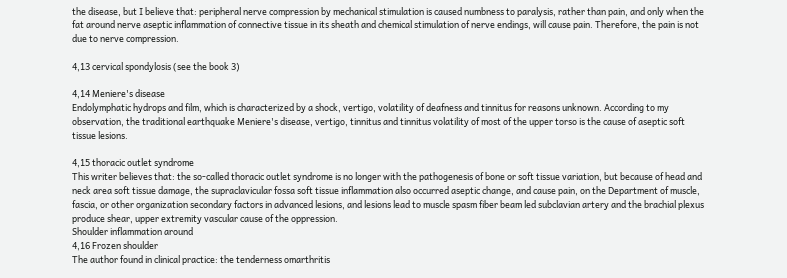the disease, but I believe that: peripheral nerve compression by mechanical stimulation is caused numbness to paralysis, rather than pain, and only when the fat around nerve aseptic inflammation of connective tissue in its sheath and chemical stimulation of nerve endings, will cause pain. Therefore, the pain is not due to nerve compression.

4,13 cervical spondylosis (see the book 3)

4,14 Meniere's disease
Endolymphatic hydrops and film, which is characterized by a shock, vertigo, volatility of deafness and tinnitus for reasons unknown. According to my observation, the traditional earthquake Meniere's disease, vertigo, tinnitus and tinnitus volatility of most of the upper torso is the cause of aseptic soft tissue lesions.

4,15 thoracic outlet syndrome
This writer believes that: the so-called thoracic outlet syndrome is no longer with the pathogenesis of bone or soft tissue variation, but because of head and neck area soft tissue damage, the supraclavicular fossa soft tissue inflammation also occurred aseptic change, and cause pain, on the Department of muscle, fascia, or other organization secondary factors in advanced lesions, and lesions lead to muscle spasm fiber beam led subclavian artery and the brachial plexus produce shear, upper extremity vascular cause of the oppression.
Shoulder inflammation around
4,16 Frozen shoulder
The author found in clinical practice: the tenderness omarthritis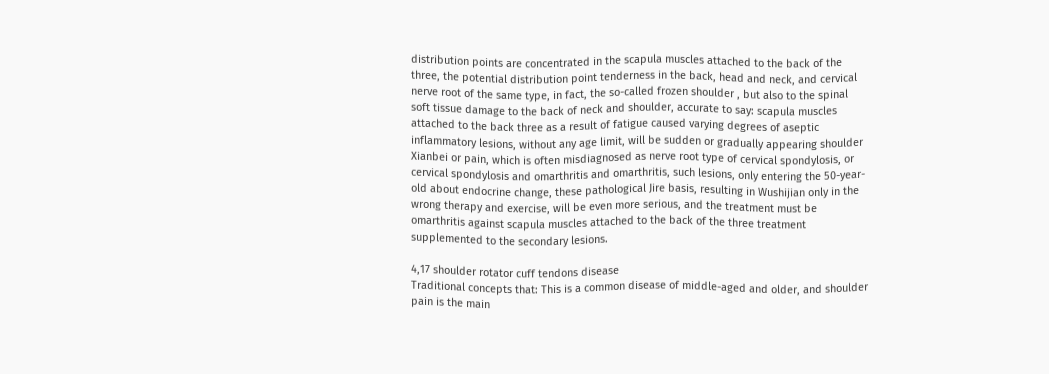distribution points are concentrated in the scapula muscles attached to the back of the three, the potential distribution point tenderness in the back, head and neck, and cervical nerve root of the same type, in fact, the so-called frozen shoulder , but also to the spinal soft tissue damage to the back of neck and shoulder, accurate to say: scapula muscles attached to the back three as a result of fatigue caused varying degrees of aseptic inflammatory lesions, without any age limit, will be sudden or gradually appearing shoulder Xianbei or pain, which is often misdiagnosed as nerve root type of cervical spondylosis, or cervical spondylosis and omarthritis and omarthritis, such lesions, only entering the 50-year-old about endocrine change, these pathological Jire basis, resulting in Wushijian only in the wrong therapy and exercise, will be even more serious, and the treatment must be omarthritis against scapula muscles attached to the back of the three treatment supplemented to the secondary lesions.

4,17 shoulder rotator cuff tendons disease
Traditional concepts that: This is a common disease of middle-aged and older, and shoulder pain is the main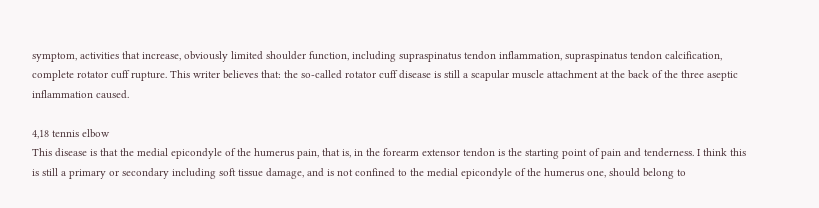symptom, activities that increase, obviously limited shoulder function, including supraspinatus tendon inflammation, supraspinatus tendon calcification, complete rotator cuff rupture. This writer believes that: the so-called rotator cuff disease is still a scapular muscle attachment at the back of the three aseptic inflammation caused.

4,18 tennis elbow
This disease is that the medial epicondyle of the humerus pain, that is, in the forearm extensor tendon is the starting point of pain and tenderness. I think this is still a primary or secondary including soft tissue damage, and is not confined to the medial epicondyle of the humerus one, should belong to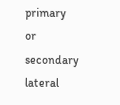primary or secondary lateral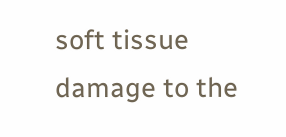soft tissue damage to the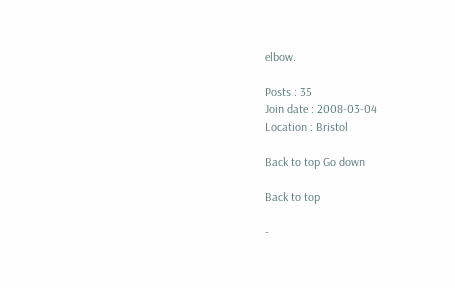elbow.

Posts : 35
Join date : 2008-03-04
Location : Bristol

Back to top Go down

Back to top

-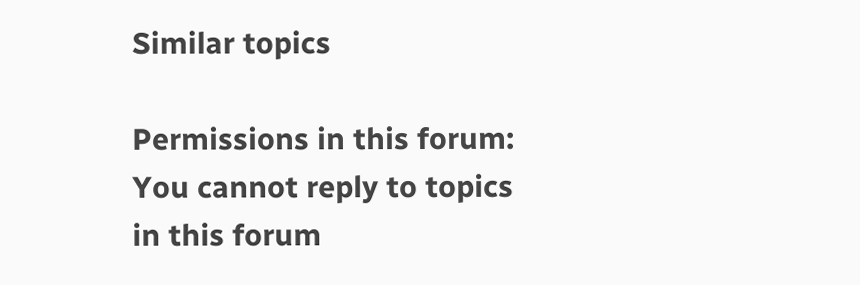Similar topics

Permissions in this forum:
You cannot reply to topics in this forum